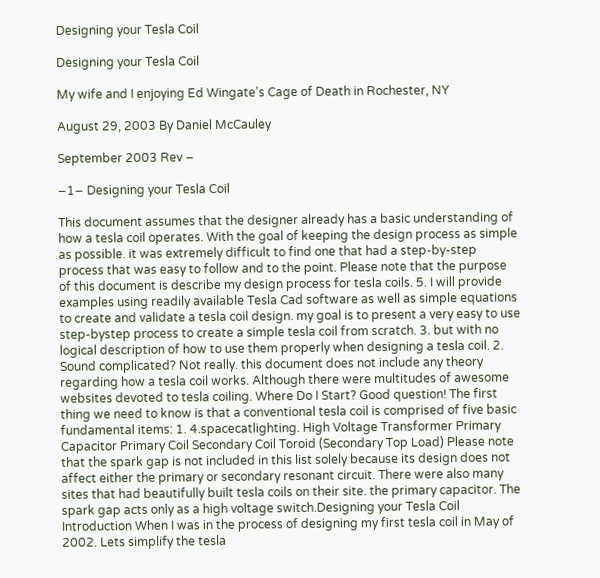Designing your Tesla Coil

Designing your Tesla Coil

My wife and I enjoying Ed Wingate’s Cage of Death in Rochester, NY

August 29, 2003 By Daniel McCauley

September 2003 Rev −

−1− Designing your Tesla Coil

This document assumes that the designer already has a basic understanding of how a tesla coil operates. With the goal of keeping the design process as simple as possible. it was extremely difficult to find one that had a step-by-step process that was easy to follow and to the point. Please note that the purpose of this document is describe my design process for tesla coils. 5. I will provide examples using readily available Tesla Cad software as well as simple equations to create and validate a tesla coil design. my goal is to present a very easy to use step-bystep process to create a simple tesla coil from scratch. 3. but with no logical description of how to use them properly when designing a tesla coil. 2. Sound complicated? Not really. this document does not include any theory regarding how a tesla coil works. Although there were multitudes of awesome websites devoted to tesla coiling. Where Do I Start? Good question! The first thing we need to know is that a conventional tesla coil is comprised of five basic fundamental items: 1. 4.spacecatlighting. High Voltage Transformer Primary Capacitor Primary Coil Secondary Coil Toroid (Secondary Top Load) Please note that the spark gap is not included in this list solely because its design does not affect either the primary or secondary resonant circuit. There were also many sites that had beautifully built tesla coils on their site. the primary capacitor. The spark gap acts only as a high voltage switch.Designing your Tesla Coil Introduction When I was in the process of designing my first tesla coil in May of 2002. Lets simplify the tesla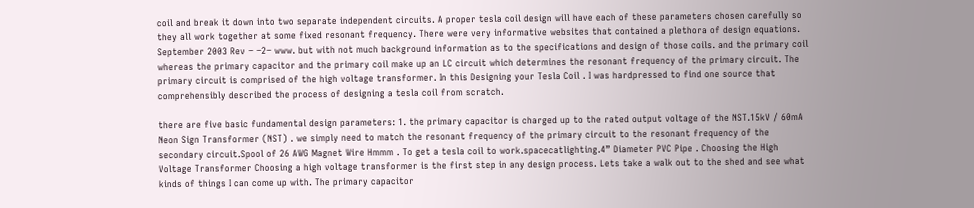coil and break it down into two separate independent circuits. A proper tesla coil design will have each of these parameters chosen carefully so they all work together at some fixed resonant frequency. There were very informative websites that contained a plethora of design equations. September 2003 Rev − −2− www. but with not much background information as to the specifications and design of those coils. and the primary coil whereas the primary capacitor and the primary coil make up an LC circuit which determines the resonant frequency of the primary circuit. The primary circuit is comprised of the high voltage transformer. In this Designing your Tesla Coil . I was hardpressed to find one source that comprehensibly described the process of designing a tesla coil from scratch.

there are five basic fundamental design parameters: 1. the primary capacitor is charged up to the rated output voltage of the NST.15kV / 60mA Neon Sign Transformer (NST) . we simply need to match the resonant frequency of the primary circuit to the resonant frequency of the secondary circuit.Spool of 26 AWG Magnet Wire Hmmm . To get a tesla coil to work.spacecatlighting.4” Diameter PVC Pipe . Choosing the High Voltage Transformer Choosing a high voltage transformer is the first step in any design process. Lets take a walk out to the shed and see what kinds of things I can come up with. The primary capacitor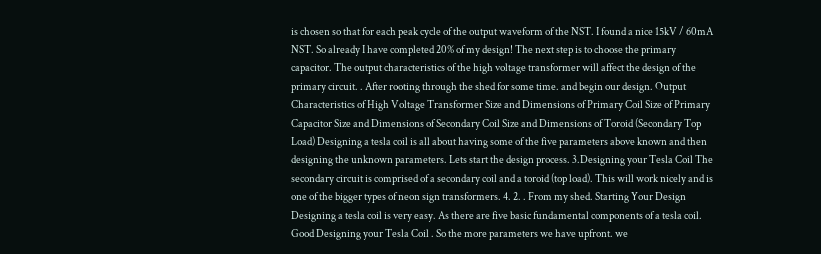is chosen so that for each peak cycle of the output waveform of the NST. I found a nice 15kV / 60mA NST. So already I have completed 20% of my design! The next step is to choose the primary capacitor. The output characteristics of the high voltage transformer will affect the design of the primary circuit. . After rooting through the shed for some time. and begin our design. Output Characteristics of High Voltage Transformer Size and Dimensions of Primary Coil Size of Primary Capacitor Size and Dimensions of Secondary Coil Size and Dimensions of Toroid (Secondary Top Load) Designing a tesla coil is all about having some of the five parameters above known and then designing the unknown parameters. Lets start the design process. 3.Designing your Tesla Coil The secondary circuit is comprised of a secondary coil and a toroid (top load). This will work nicely and is one of the bigger types of neon sign transformers. 4. 2. . From my shed. Starting Your Design Designing a tesla coil is very easy. As there are five basic fundamental components of a tesla coil. Good Designing your Tesla Coil . So the more parameters we have upfront. we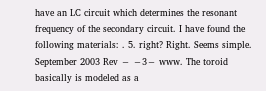have an LC circuit which determines the resonant frequency of the secondary circuit. I have found the following materials: . 5. right? Right. Seems simple. September 2003 Rev − −3− www. The toroid basically is modeled as a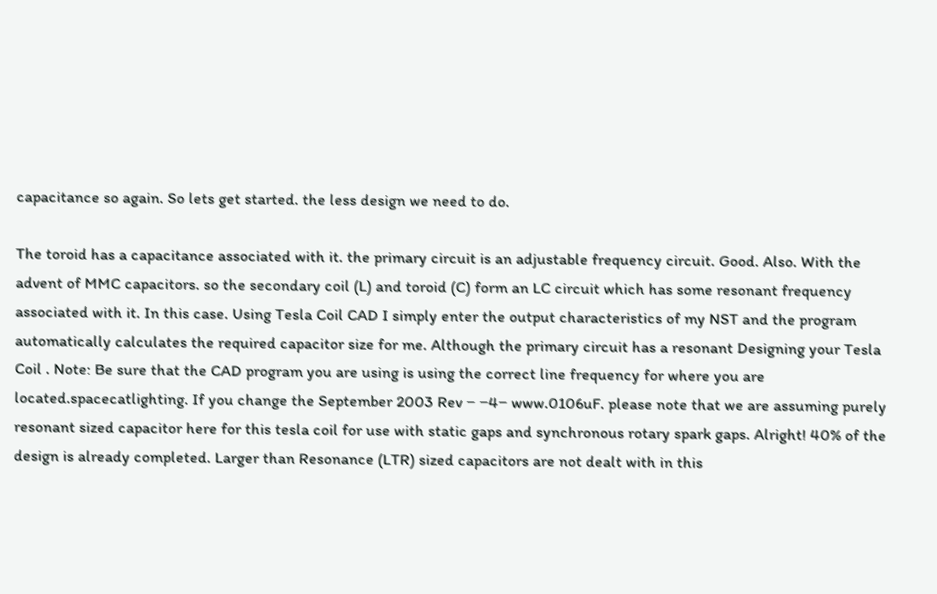capacitance so again. So lets get started. the less design we need to do.

The toroid has a capacitance associated with it. the primary circuit is an adjustable frequency circuit. Good. Also. With the advent of MMC capacitors. so the secondary coil (L) and toroid (C) form an LC circuit which has some resonant frequency associated with it. In this case. Using Tesla Coil CAD I simply enter the output characteristics of my NST and the program automatically calculates the required capacitor size for me. Although the primary circuit has a resonant Designing your Tesla Coil . Note: Be sure that the CAD program you are using is using the correct line frequency for where you are located.spacecatlighting. If you change the September 2003 Rev − −4− www.0106uF. please note that we are assuming purely resonant sized capacitor here for this tesla coil for use with static gaps and synchronous rotary spark gaps. Alright! 40% of the design is already completed. Larger than Resonance (LTR) sized capacitors are not dealt with in this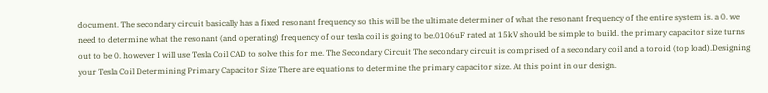document. The secondary circuit basically has a fixed resonant frequency so this will be the ultimate determiner of what the resonant frequency of the entire system is. a 0. we need to determine what the resonant (and operating) frequency of our tesla coil is going to be.0106uF rated at 15kV should be simple to build. the primary capacitor size turns out to be 0. however I will use Tesla Coil CAD to solve this for me. The Secondary Circuit The secondary circuit is comprised of a secondary coil and a toroid (top load).Designing your Tesla Coil Determining Primary Capacitor Size There are equations to determine the primary capacitor size. At this point in our design.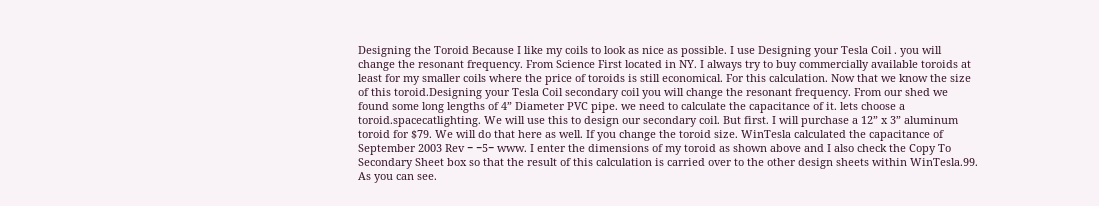Designing the Toroid Because I like my coils to look as nice as possible. I use Designing your Tesla Coil . you will change the resonant frequency. From Science First located in NY. I always try to buy commercially available toroids at least for my smaller coils where the price of toroids is still economical. For this calculation. Now that we know the size of this toroid.Designing your Tesla Coil secondary coil you will change the resonant frequency. From our shed we found some long lengths of 4” Diameter PVC pipe. we need to calculate the capacitance of it. lets choose a toroid.spacecatlighting. We will use this to design our secondary coil. But first. I will purchase a 12” x 3” aluminum toroid for $79. We will do that here as well. If you change the toroid size. WinTesla calculated the capacitance of September 2003 Rev − −5− www. I enter the dimensions of my toroid as shown above and I also check the Copy To Secondary Sheet box so that the result of this calculation is carried over to the other design sheets within WinTesla.99. As you can see.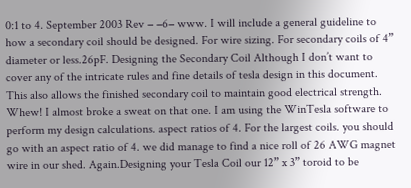0:1 to 4. September 2003 Rev − −6− www. I will include a general guideline to how a secondary coil should be designed. For wire sizing. For secondary coils of 4” diameter or less.26pF. Designing the Secondary Coil Although I don’t want to cover any of the intricate rules and fine details of tesla design in this document. This also allows the finished secondary coil to maintain good electrical strength. Whew! I almost broke a sweat on that one. I am using the WinTesla software to perform my design calculations. aspect ratios of 4. For the largest coils. you should go with an aspect ratio of 4. we did manage to find a nice roll of 26 AWG magnet wire in our shed. Again.Designing your Tesla Coil our 12” x 3” toroid to be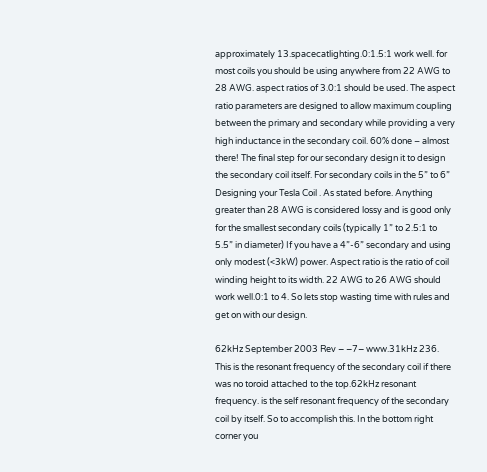approximately 13.spacecatlighting.0:1.5:1 work well. for most coils you should be using anywhere from 22 AWG to 28 AWG. aspect ratios of 3.0:1 should be used. The aspect ratio parameters are designed to allow maximum coupling between the primary and secondary while providing a very high inductance in the secondary coil. 60% done – almost there! The final step for our secondary design it to design the secondary coil itself. For secondary coils in the 5” to 6” Designing your Tesla Coil . As stated before. Anything greater than 28 AWG is considered lossy and is good only for the smallest secondary coils (typically 1” to 2.5:1 to 5.5” in diameter) If you have a 4”-6” secondary and using only modest (<3kW) power. Aspect ratio is the ratio of coil winding height to its width. 22 AWG to 26 AWG should work well.0:1 to 4. So lets stop wasting time with rules and get on with our design.

62kHz September 2003 Rev − −7− www.31kHz 236. This is the resonant frequency of the secondary coil if there was no toroid attached to the top.62kHz resonant frequency. is the self resonant frequency of the secondary coil by itself. So to accomplish this. In the bottom right corner you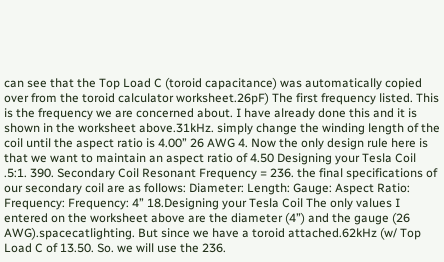can see that the Top Load C (toroid capacitance) was automatically copied over from the toroid calculator worksheet.26pF) The first frequency listed. This is the frequency we are concerned about. I have already done this and it is shown in the worksheet above.31kHz. simply change the winding length of the coil until the aspect ratio is 4.00” 26 AWG 4. Now the only design rule here is that we want to maintain an aspect ratio of 4.50 Designing your Tesla Coil .5:1. 390. Secondary Coil Resonant Frequency = 236. the final specifications of our secondary coil are as follows: Diameter: Length: Gauge: Aspect Ratio: Frequency: Frequency: 4” 18.Designing your Tesla Coil The only values I entered on the worksheet above are the diameter (4”) and the gauge (26 AWG).spacecatlighting. But since we have a toroid attached.62kHz (w/ Top Load C of 13.50. So. we will use the 236.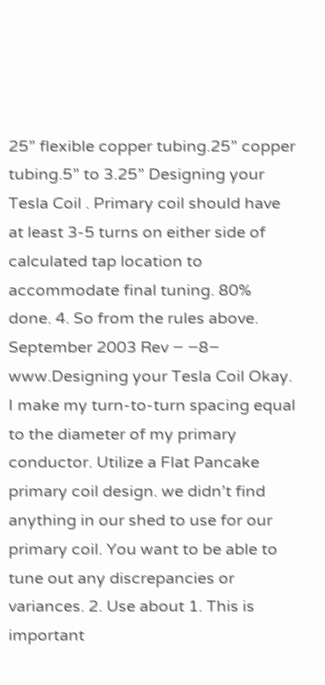25” flexible copper tubing.25” copper tubing.5” to 3.25” Designing your Tesla Coil . Primary coil should have at least 3-5 turns on either side of calculated tap location to accommodate final tuning. 80% done. 4. So from the rules above. September 2003 Rev − −8− www.Designing your Tesla Coil Okay. I make my turn-to-turn spacing equal to the diameter of my primary conductor. Utilize a Flat Pancake primary coil design. we didn’t find anything in our shed to use for our primary coil. You want to be able to tune out any discrepancies or variances. 2. Use about 1. This is important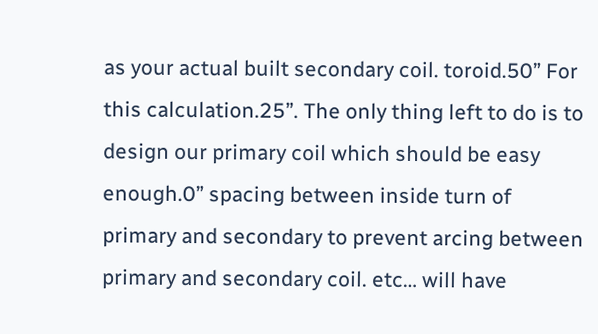as your actual built secondary coil. toroid.50” For this calculation.25”. The only thing left to do is to design our primary coil which should be easy enough.0” spacing between inside turn of primary and secondary to prevent arcing between primary and secondary coil. etc… will have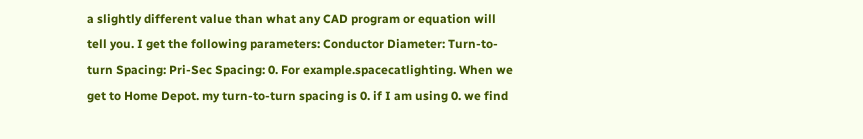a slightly different value than what any CAD program or equation will tell you. I get the following parameters: Conductor Diameter: Turn-to-turn Spacing: Pri-Sec Spacing: 0. For example.spacecatlighting. When we get to Home Depot. my turn-to-turn spacing is 0. if I am using 0. we find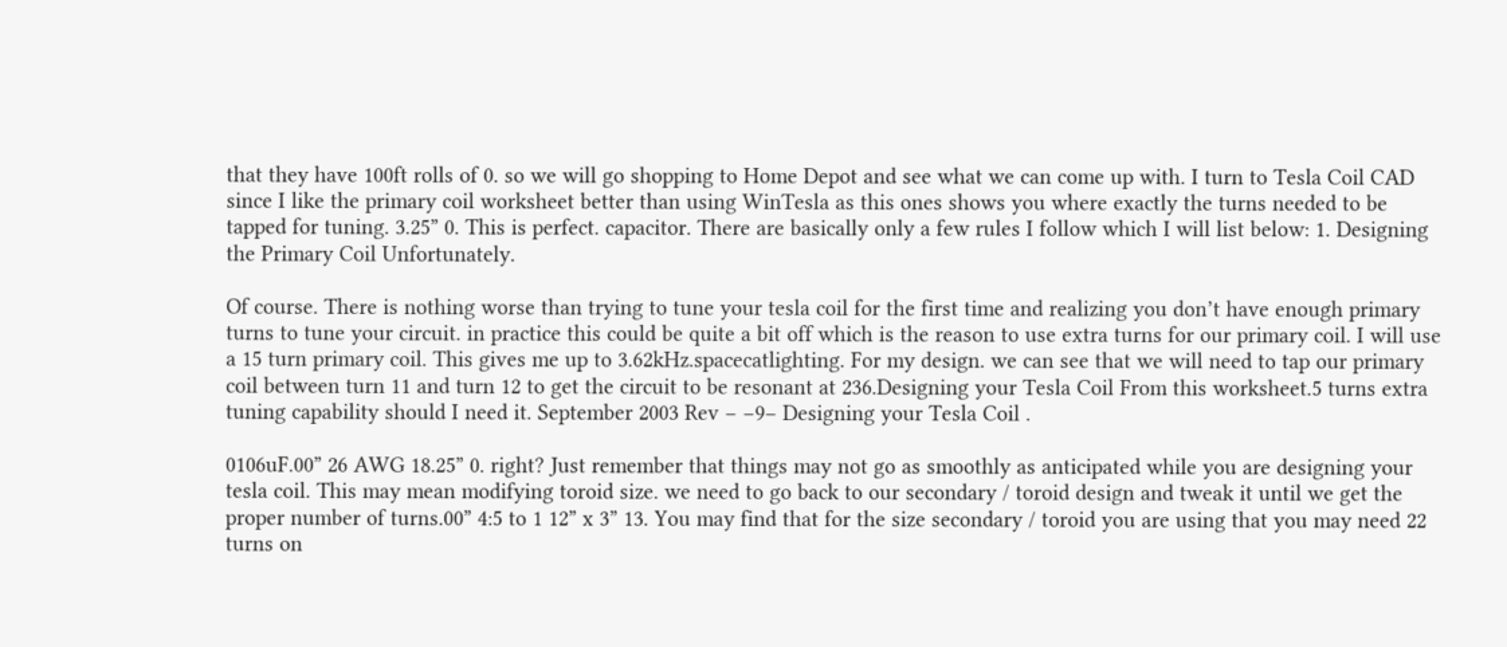that they have 100ft rolls of 0. so we will go shopping to Home Depot and see what we can come up with. I turn to Tesla Coil CAD since I like the primary coil worksheet better than using WinTesla as this ones shows you where exactly the turns needed to be tapped for tuning. 3.25” 0. This is perfect. capacitor. There are basically only a few rules I follow which I will list below: 1. Designing the Primary Coil Unfortunately.

Of course. There is nothing worse than trying to tune your tesla coil for the first time and realizing you don’t have enough primary turns to tune your circuit. in practice this could be quite a bit off which is the reason to use extra turns for our primary coil. I will use a 15 turn primary coil. This gives me up to 3.62kHz.spacecatlighting. For my design. we can see that we will need to tap our primary coil between turn 11 and turn 12 to get the circuit to be resonant at 236.Designing your Tesla Coil From this worksheet.5 turns extra tuning capability should I need it. September 2003 Rev − −9− Designing your Tesla Coil .

0106uF.00” 26 AWG 18.25” 0. right? Just remember that things may not go as smoothly as anticipated while you are designing your tesla coil. This may mean modifying toroid size. we need to go back to our secondary / toroid design and tweak it until we get the proper number of turns.00” 4:5 to 1 12” x 3” 13. You may find that for the size secondary / toroid you are using that you may need 22 turns on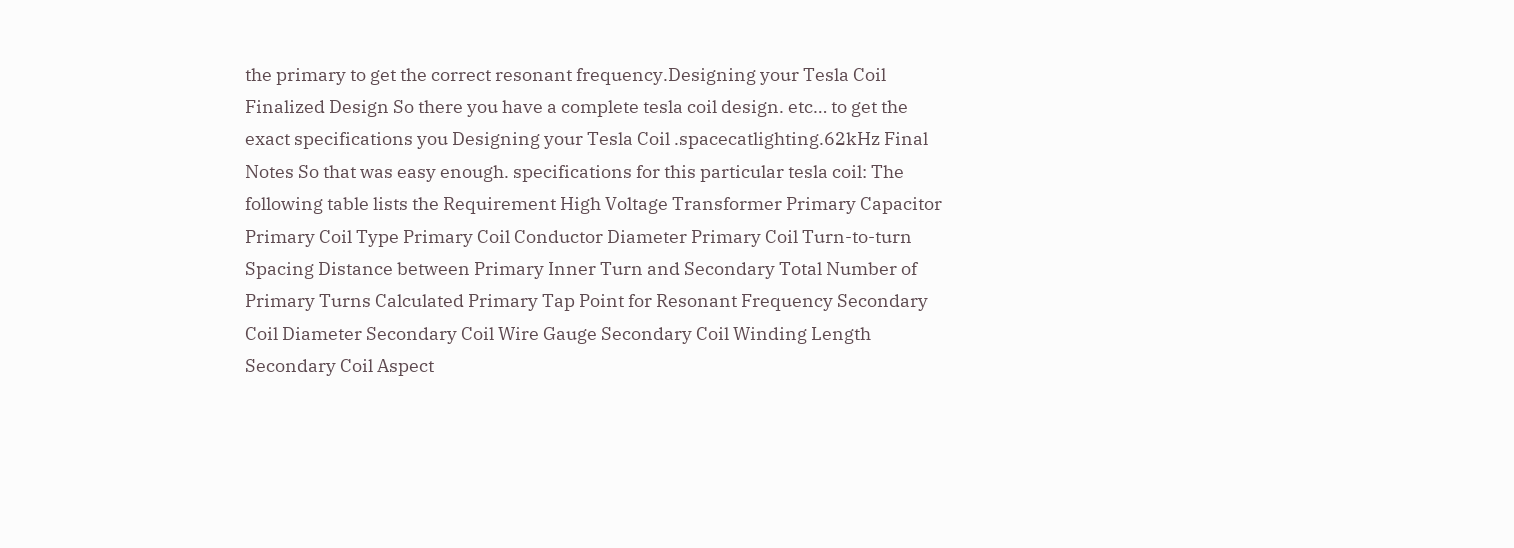the primary to get the correct resonant frequency.Designing your Tesla Coil Finalized Design So there you have a complete tesla coil design. etc… to get the exact specifications you Designing your Tesla Coil .spacecatlighting.62kHz Final Notes So that was easy enough. specifications for this particular tesla coil: The following table lists the Requirement High Voltage Transformer Primary Capacitor Primary Coil Type Primary Coil Conductor Diameter Primary Coil Turn-to-turn Spacing Distance between Primary Inner Turn and Secondary Total Number of Primary Turns Calculated Primary Tap Point for Resonant Frequency Secondary Coil Diameter Secondary Coil Wire Gauge Secondary Coil Winding Length Secondary Coil Aspect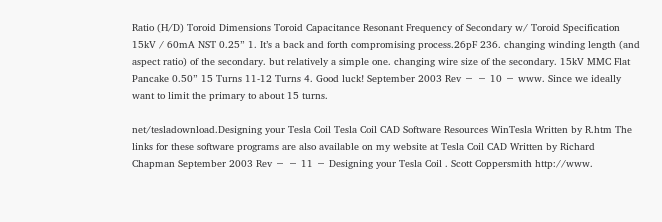Ratio (H/D) Toroid Dimensions Toroid Capacitance Resonant Frequency of Secondary w/ Toroid Specification 15kV / 60mA NST 0.25” 1. It’s a back and forth compromising process.26pF 236. changing winding length (and aspect ratio) of the secondary. but relatively a simple one. changing wire size of the secondary. 15kV MMC Flat Pancake 0.50” 15 Turns 11-12 Turns 4. Good luck! September 2003 Rev − − 10 − www. Since we ideally want to limit the primary to about 15 turns.

net/tesladownload.Designing your Tesla Coil Tesla Coil CAD Software Resources WinTesla Written by R.htm The links for these software programs are also available on my website at Tesla Coil CAD Written by Richard Chapman September 2003 Rev − − 11 − Designing your Tesla Coil . Scott Coppersmith http://www.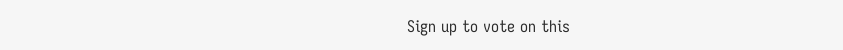Sign up to vote on this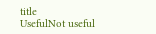title
UsefulNot useful